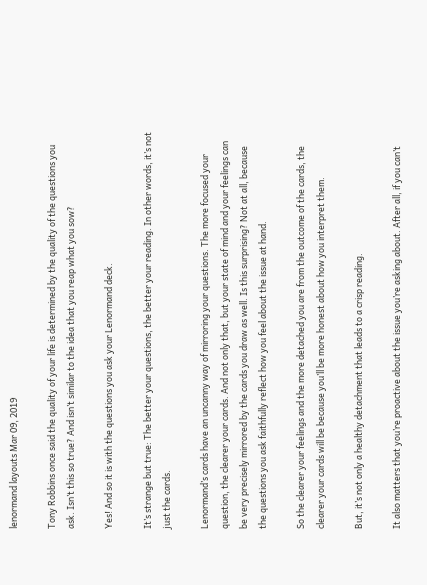lenormand layouts Mar 09, 2019

Tony Robbins once said the quality of your life is determined by the quality of the questions you ask. Isn’t this so true? And isn’t similar to the idea that you reap what you sow?

Yes! And so it is with the questions you ask your Lenormand deck.

It’s strange but true: The better your questions, the better your reading. In other words, it’s not just the cards.

Lenormand’s cards have an uncanny way of mirroring your questions. The more focused your question, the clearer your cards. And not only that, but your state of mind and your feelings can be very precisely mirrored by the cards you draw as well. Is this surprising? Not at all, because the questions you ask faithfully reflect how you feel about the issue at hand.

So the clearer your feelings and the more detached you are from the outcome of the cards, the clearer your cards will be because you’ll be more honest about how you interpret them.

But, it’s not only a healthy detachment that leads to a crisp reading.

It also matters that you’re proactive about the issue you’re asking about. After all, if you can’t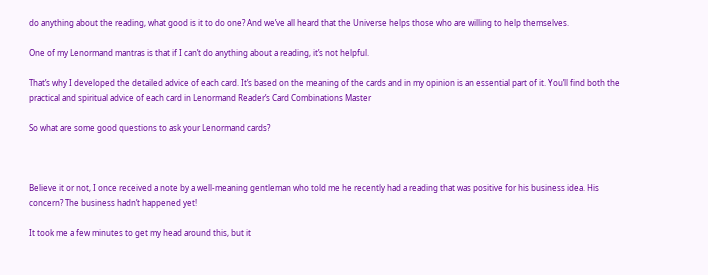do anything about the reading, what good is it to do one? And we’ve all heard that the Universe helps those who are willing to help themselves.

One of my Lenormand mantras is that if I can’t do anything about a reading, it’s not helpful.

That’s why I developed the detailed advice of each card. It’s based on the meaning of the cards and in my opinion is an essential part of it. You’ll find both the practical and spiritual advice of each card in Lenormand Reader’s Card Combinations Master

So what are some good questions to ask your Lenormand cards?



Believe it or not, I once received a note by a well-meaning gentleman who told me he recently had a reading that was positive for his business idea. His concern? The business hadn’t happened yet!

It took me a few minutes to get my head around this, but it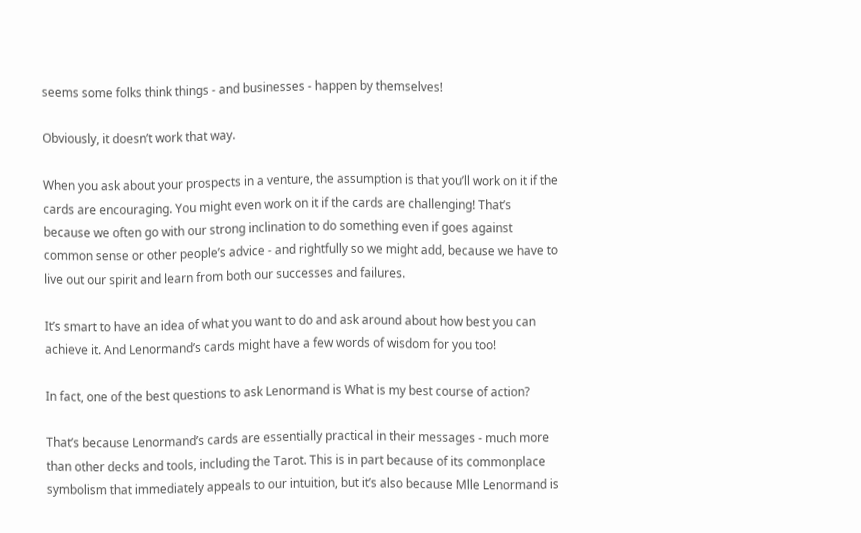seems some folks think things - and businesses - happen by themselves!

Obviously, it doesn’t work that way.

When you ask about your prospects in a venture, the assumption is that you’ll work on it if the cards are encouraging. You might even work on it if the cards are challenging! That’s because we often go with our strong inclination to do something even if goes against common sense or other people’s advice - and rightfully so we might add, because we have to live out our spirit and learn from both our successes and failures.

It’s smart to have an idea of what you want to do and ask around about how best you can achieve it. And Lenormand’s cards might have a few words of wisdom for you too!

In fact, one of the best questions to ask Lenormand is What is my best course of action?

That’s because Lenormand’s cards are essentially practical in their messages - much more than other decks and tools, including the Tarot. This is in part because of its commonplace symbolism that immediately appeals to our intuition, but it’s also because Mlle Lenormand is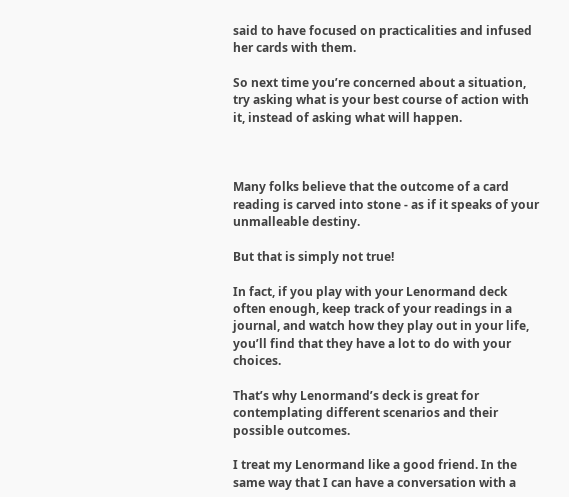said to have focused on practicalities and infused her cards with them.

So next time you’re concerned about a situation, try asking what is your best course of action with it, instead of asking what will happen.



Many folks believe that the outcome of a card reading is carved into stone - as if it speaks of your unmalleable destiny.

But that is simply not true!

In fact, if you play with your Lenormand deck often enough, keep track of your readings in a journal, and watch how they play out in your life, you’ll find that they have a lot to do with your choices.

That’s why Lenormand’s deck is great for contemplating different scenarios and their possible outcomes.

I treat my Lenormand like a good friend. In the same way that I can have a conversation with a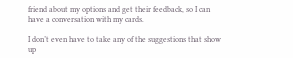friend about my options and get their feedback, so I can have a conversation with my cards.

I don’t even have to take any of the suggestions that show up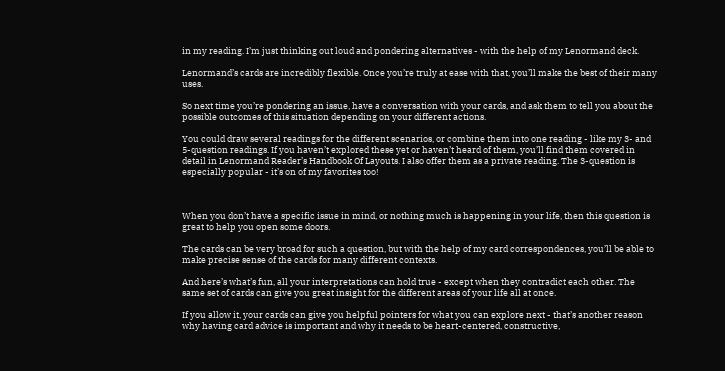in my reading. I’m just thinking out loud and pondering alternatives - with the help of my Lenormand deck.

Lenormand’s cards are incredibly flexible. Once you’re truly at ease with that, you’ll make the best of their many uses.

So next time you’re pondering an issue, have a conversation with your cards, and ask them to tell you about the possible outcomes of this situation depending on your different actions.

You could draw several readings for the different scenarios, or combine them into one reading - like my 3- and 5-question readings. If you haven’t explored these yet or haven’t heard of them, you’ll find them covered in detail in Lenormand Reader’s Handbook Of Layouts. I also offer them as a private reading. The 3-question is especially popular - it’s on of my favorites too!



When you don’t have a specific issue in mind, or nothing much is happening in your life, then this question is great to help you open some doors.

The cards can be very broad for such a question, but with the help of my card correspondences, you’ll be able to make precise sense of the cards for many different contexts.

And here’s what’s fun, all your interpretations can hold true - except when they contradict each other. The same set of cards can give you great insight for the different areas of your life all at once.

If you allow it, your cards can give you helpful pointers for what you can explore next - that’s another reason why having card advice is important and why it needs to be heart-centered, constructive,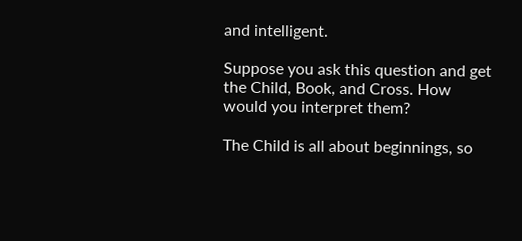and intelligent.

Suppose you ask this question and get the Child, Book, and Cross. How would you interpret them?

The Child is all about beginnings, so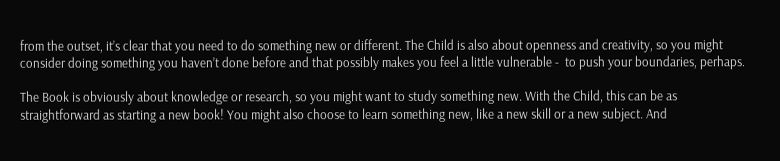from the outset, it’s clear that you need to do something new or different. The Child is also about openness and creativity, so you might consider doing something you haven’t done before and that possibly makes you feel a little vulnerable -  to push your boundaries, perhaps.

The Book is obviously about knowledge or research, so you might want to study something new. With the Child, this can be as straightforward as starting a new book! You might also choose to learn something new, like a new skill or a new subject. And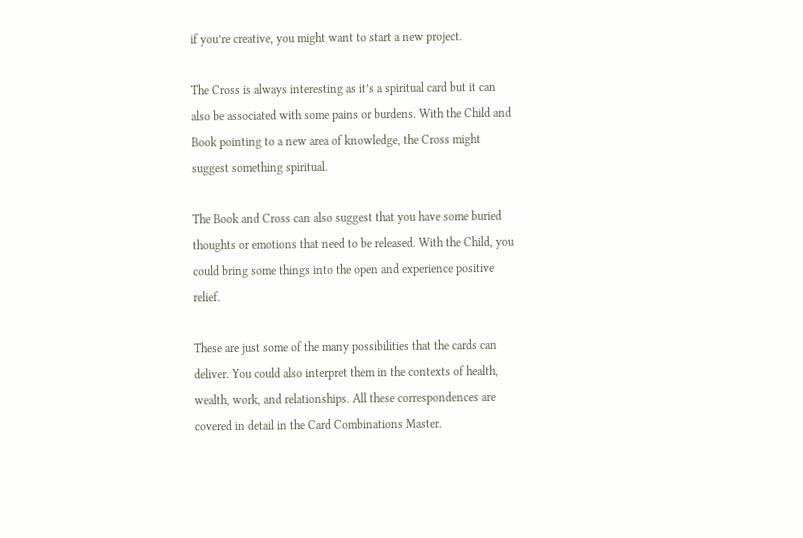if you’re creative, you might want to start a new project.

The Cross is always interesting as it’s a spiritual card but it can also be associated with some pains or burdens. With the Child and Book pointing to a new area of knowledge, the Cross might suggest something spiritual.

The Book and Cross can also suggest that you have some buried thoughts or emotions that need to be released. With the Child, you could bring some things into the open and experience positive relief.

These are just some of the many possibilities that the cards can deliver. You could also interpret them in the contexts of health, wealth, work, and relationships. All these correspondences are covered in detail in the Card Combinations Master.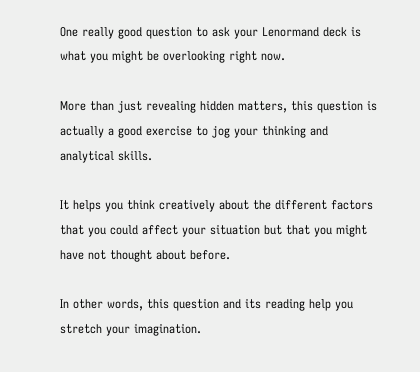One really good question to ask your Lenormand deck is what you might be overlooking right now.

More than just revealing hidden matters, this question is actually a good exercise to jog your thinking and analytical skills.

It helps you think creatively about the different factors that you could affect your situation but that you might have not thought about before.

In other words, this question and its reading help you stretch your imagination.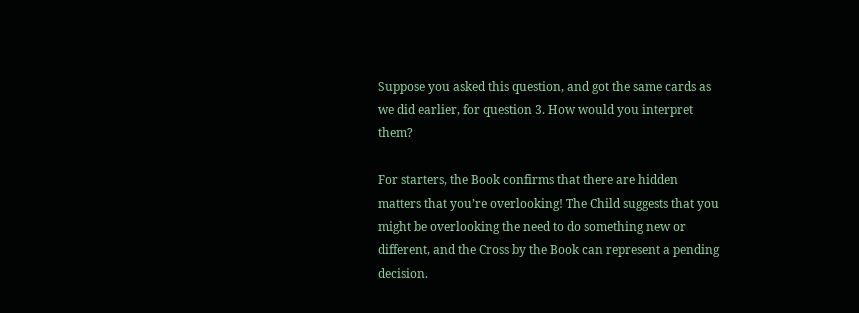Suppose you asked this question, and got the same cards as we did earlier, for question 3. How would you interpret them?

For starters, the Book confirms that there are hidden matters that you’re overlooking! The Child suggests that you might be overlooking the need to do something new or different, and the Cross by the Book can represent a pending decision.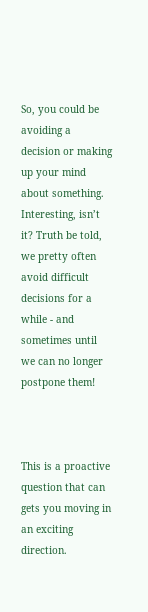So, you could be avoiding a decision or making up your mind about something. Interesting, isn’t it? Truth be told, we pretty often avoid difficult decisions for a while - and sometimes until we can no longer postpone them!



This is a proactive question that can gets you moving in an exciting direction.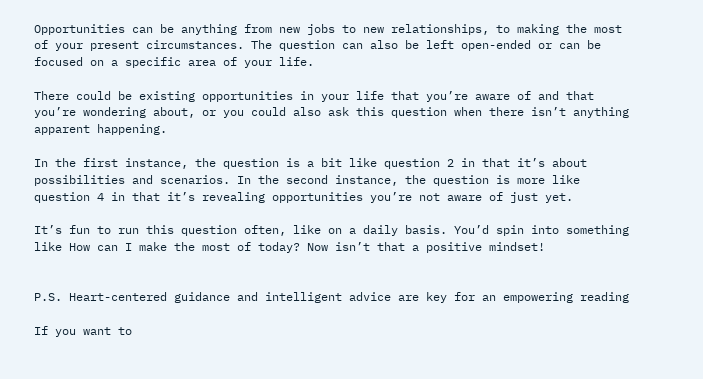Opportunities can be anything from new jobs to new relationships, to making the most of your present circumstances. The question can also be left open-ended or can be focused on a specific area of your life.

There could be existing opportunities in your life that you’re aware of and that you’re wondering about, or you could also ask this question when there isn’t anything apparent happening.

In the first instance, the question is a bit like question 2 in that it’s about possibilities and scenarios. In the second instance, the question is more like question 4 in that it’s revealing opportunities you’re not aware of just yet.

It’s fun to run this question often, like on a daily basis. You’d spin into something like How can I make the most of today? Now isn’t that a positive mindset!


P.S. Heart-centered guidance and intelligent advice are key for an empowering reading

If you want to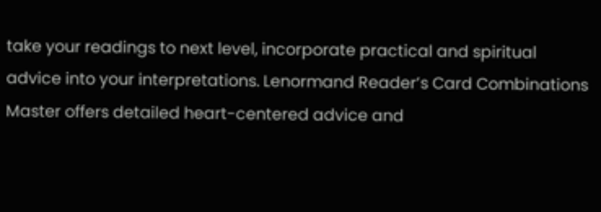take your readings to next level, incorporate practical and spiritual advice into your interpretations. Lenormand Reader’s Card Combinations Master offers detailed heart-centered advice and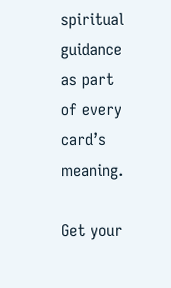spiritual guidance as part of every card’s meaning.

Get your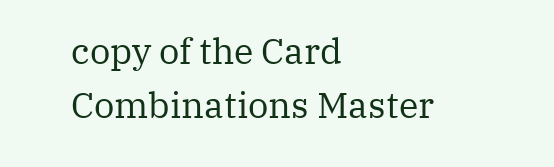copy of the Card Combinations Master